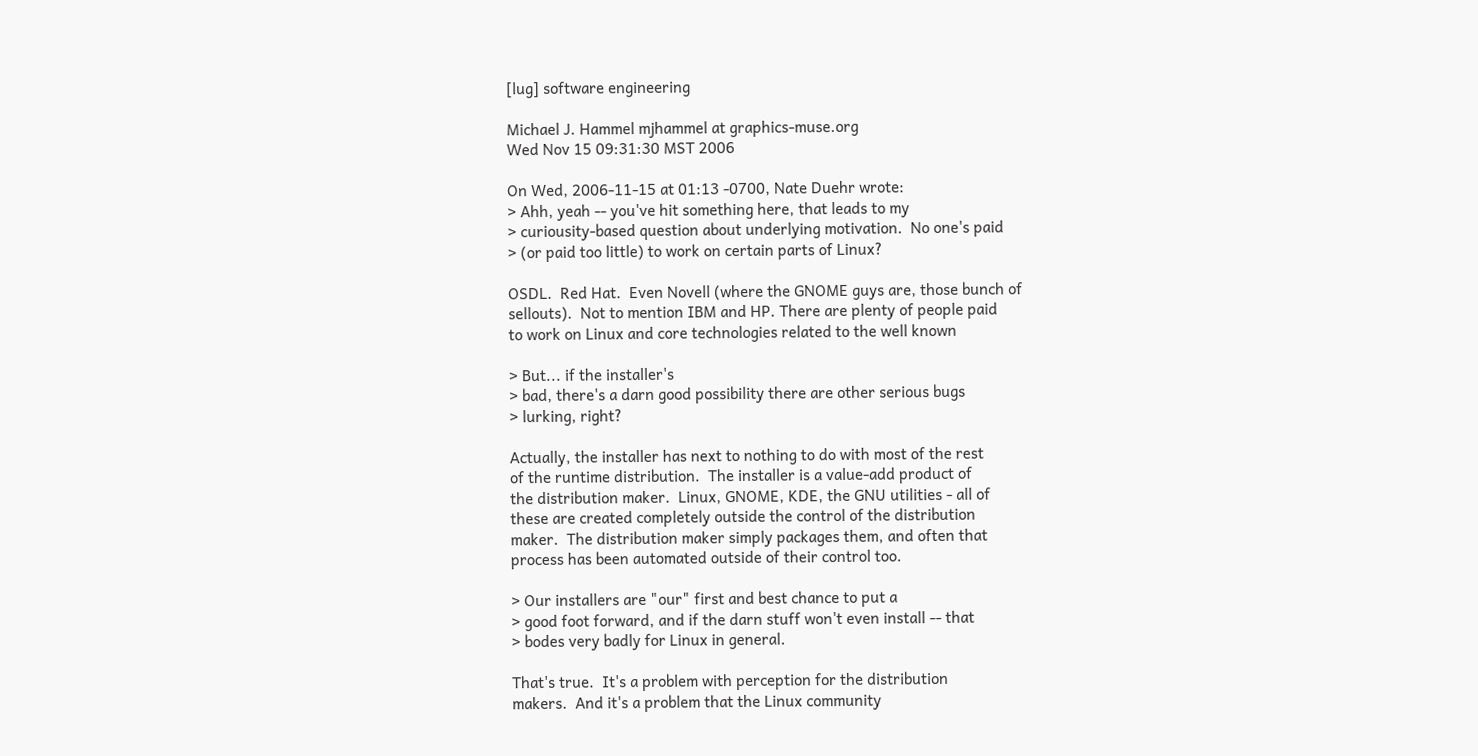[lug] software engineering

Michael J. Hammel mjhammel at graphics-muse.org
Wed Nov 15 09:31:30 MST 2006

On Wed, 2006-11-15 at 01:13 -0700, Nate Duehr wrote:
> Ahh, yeah -- you've hit something here, that leads to my
> curiousity-based question about underlying motivation.  No one's paid
> (or paid too little) to work on certain parts of Linux?

OSDL.  Red Hat.  Even Novell (where the GNOME guys are, those bunch of
sellouts).  Not to mention IBM and HP. There are plenty of people paid
to work on Linux and core technologies related to the well known

> But... if the installer's
> bad, there's a darn good possibility there are other serious bugs
> lurking, right?

Actually, the installer has next to nothing to do with most of the rest
of the runtime distribution.  The installer is a value-add product of
the distribution maker.  Linux, GNOME, KDE, the GNU utilities - all of
these are created completely outside the control of the distribution
maker.  The distribution maker simply packages them, and often that
process has been automated outside of their control too.

> Our installers are "our" first and best chance to put a
> good foot forward, and if the darn stuff won't even install -- that
> bodes very badly for Linux in general.

That's true.  It's a problem with perception for the distribution
makers.  And it's a problem that the Linux community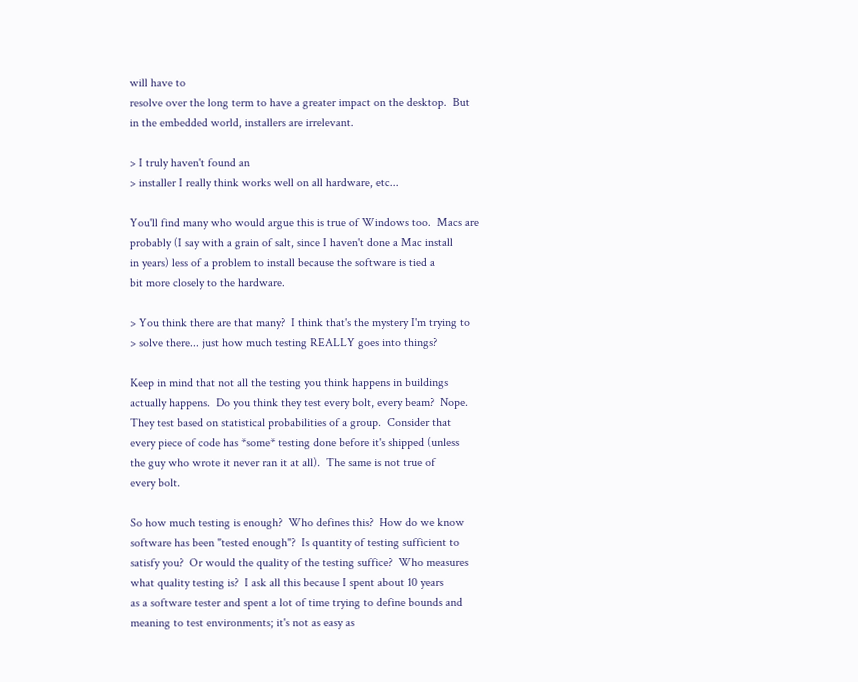will have to
resolve over the long term to have a greater impact on the desktop.  But
in the embedded world, installers are irrelevant.

> I truly haven't found an
> installer I really think works well on all hardware, etc...

You'll find many who would argue this is true of Windows too.  Macs are
probably (I say with a grain of salt, since I haven't done a Mac install
in years) less of a problem to install because the software is tied a
bit more closely to the hardware.

> You think there are that many?  I think that's the mystery I'm trying to
> solve there... just how much testing REALLY goes into things?

Keep in mind that not all the testing you think happens in buildings
actually happens.  Do you think they test every bolt, every beam?  Nope.
They test based on statistical probabilities of a group.  Consider that
every piece of code has *some* testing done before it's shipped (unless
the guy who wrote it never ran it at all).  The same is not true of
every bolt.

So how much testing is enough?  Who defines this?  How do we know
software has been "tested enough"?  Is quantity of testing sufficient to
satisfy you?  Or would the quality of the testing suffice?  Who measures
what quality testing is?  I ask all this because I spent about 10 years
as a software tester and spent a lot of time trying to define bounds and
meaning to test environments; it's not as easy as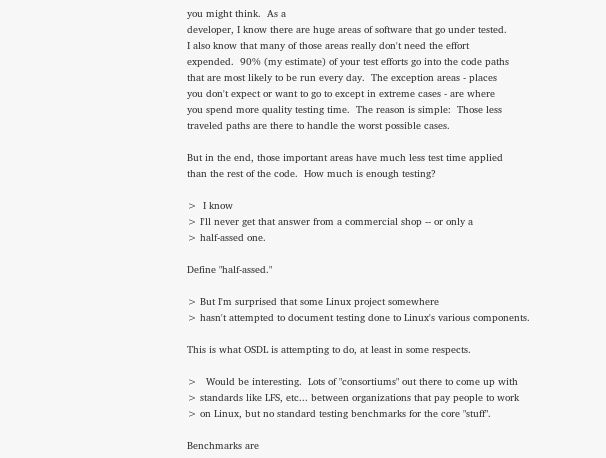you might think.  As a
developer, I know there are huge areas of software that go under tested.
I also know that many of those areas really don't need the effort
expended.  90% (my estimate) of your test efforts go into the code paths
that are most likely to be run every day.  The exception areas - places
you don't expect or want to go to except in extreme cases - are where
you spend more quality testing time.  The reason is simple:  Those less
traveled paths are there to handle the worst possible cases.

But in the end, those important areas have much less test time applied
than the rest of the code.  How much is enough testing?

>  I know
> I'll never get that answer from a commercial shop -- or only a
> half-assed one.

Define "half-assed."

> But I'm surprised that some Linux project somewhere
> hasn't attempted to document testing done to Linux's various components.

This is what OSDL is attempting to do, at least in some respects.

>   Would be interesting.  Lots of "consortiums" out there to come up with
> standards like LFS, etc... between organizations that pay people to work
> on Linux, but no standard testing benchmarks for the core "stuff".

Benchmarks are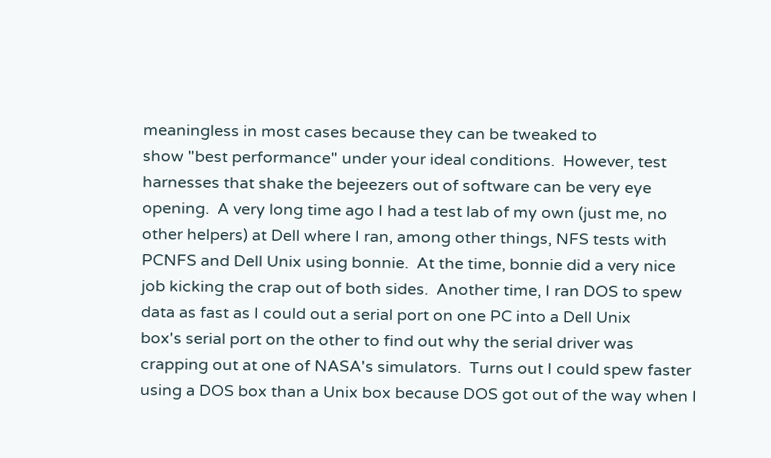meaningless in most cases because they can be tweaked to
show "best performance" under your ideal conditions.  However, test
harnesses that shake the bejeezers out of software can be very eye
opening.  A very long time ago I had a test lab of my own (just me, no
other helpers) at Dell where I ran, among other things, NFS tests with
PCNFS and Dell Unix using bonnie.  At the time, bonnie did a very nice
job kicking the crap out of both sides.  Another time, I ran DOS to spew
data as fast as I could out a serial port on one PC into a Dell Unix
box's serial port on the other to find out why the serial driver was
crapping out at one of NASA's simulators.  Turns out I could spew faster
using a DOS box than a Unix box because DOS got out of the way when I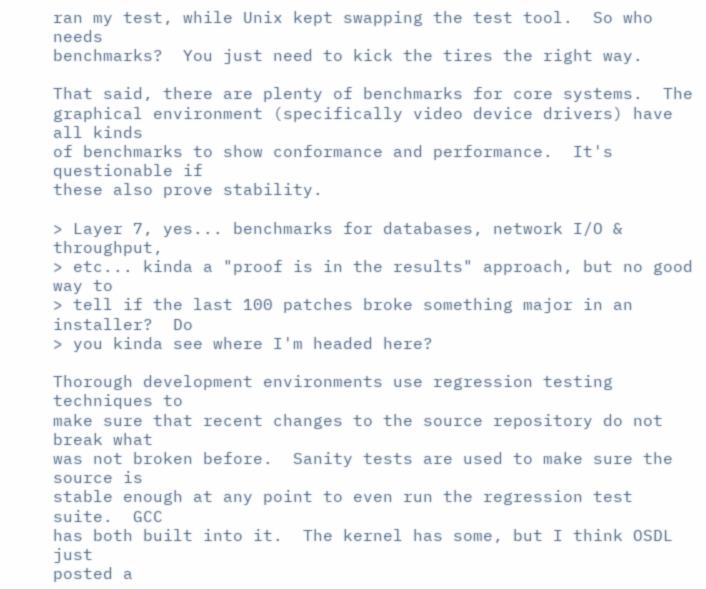ran my test, while Unix kept swapping the test tool.  So who needs
benchmarks?  You just need to kick the tires the right way.

That said, there are plenty of benchmarks for core systems.  The
graphical environment (specifically video device drivers) have all kinds
of benchmarks to show conformance and performance.  It's questionable if
these also prove stability.

> Layer 7, yes... benchmarks for databases, network I/O & throughput,
> etc... kinda a "proof is in the results" approach, but no good way to
> tell if the last 100 patches broke something major in an installer?  Do
> you kinda see where I'm headed here?

Thorough development environments use regression testing techniques to
make sure that recent changes to the source repository do not break what
was not broken before.  Sanity tests are used to make sure the source is
stable enough at any point to even run the regression test suite.  GCC
has both built into it.  The kernel has some, but I think OSDL just
posted a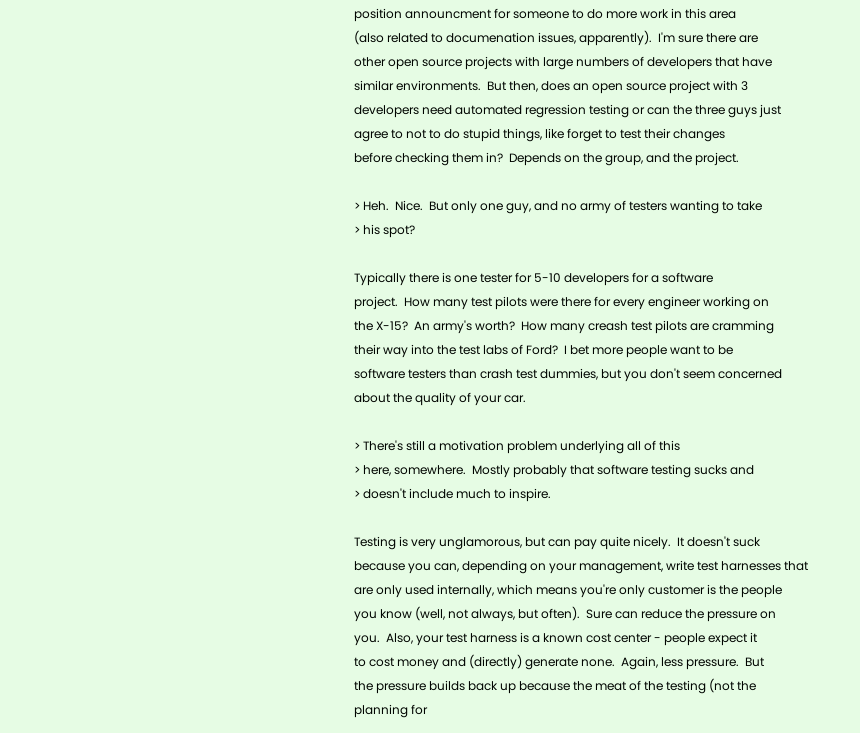position announcment for someone to do more work in this area
(also related to documenation issues, apparently).  I'm sure there are
other open source projects with large numbers of developers that have
similar environments.  But then, does an open source project with 3
developers need automated regression testing or can the three guys just
agree to not to do stupid things, like forget to test their changes
before checking them in?  Depends on the group, and the project.

> Heh.  Nice.  But only one guy, and no army of testers wanting to take
> his spot?

Typically there is one tester for 5-10 developers for a software
project.  How many test pilots were there for every engineer working on
the X-15?  An army's worth?  How many creash test pilots are cramming
their way into the test labs of Ford?  I bet more people want to be
software testers than crash test dummies, but you don't seem concerned
about the quality of your car.

> There's still a motivation problem underlying all of this
> here, somewhere.  Mostly probably that software testing sucks and
> doesn't include much to inspire.

Testing is very unglamorous, but can pay quite nicely.  It doesn't suck
because you can, depending on your management, write test harnesses that
are only used internally, which means you're only customer is the people
you know (well, not always, but often).  Sure can reduce the pressure on
you.  Also, your test harness is a known cost center - people expect it
to cost money and (directly) generate none.  Again, less pressure.  But
the pressure builds back up because the meat of the testing (not the
planning for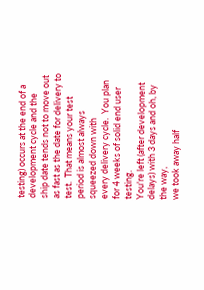testing) occurs at the end of a development cycle and the
ship date tends not to move out as fast as the date for delivery to
test.  That means your test period is almost always squeezed down with
every delivery cycle.  You plan for 4 weeks of solid end user testing.
You're left (after development delays) with 3 days and oh, by the way,
we took away half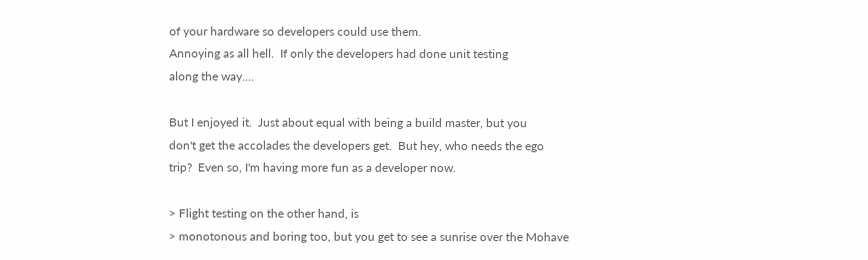of your hardware so developers could use them.
Annoying as all hell.  If only the developers had done unit testing
along the way....

But I enjoyed it.  Just about equal with being a build master, but you
don't get the accolades the developers get.  But hey, who needs the ego
trip?  Even so, I'm having more fun as a developer now.

> Flight testing on the other hand, is
> monotonous and boring too, but you get to see a sunrise over the Mohave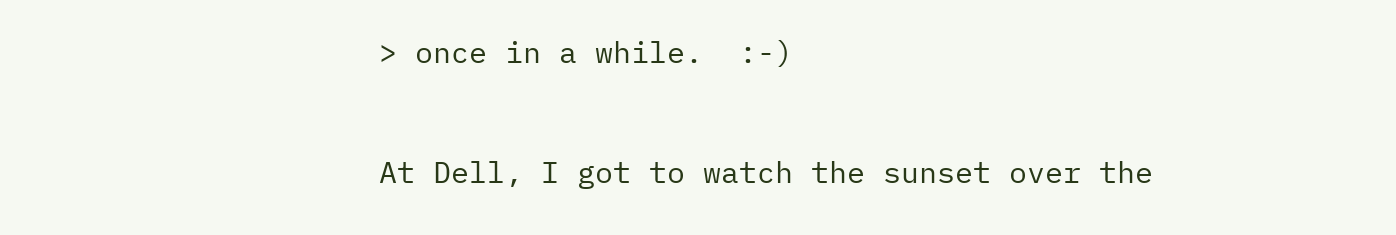> once in a while.  :-)

At Dell, I got to watch the sunset over the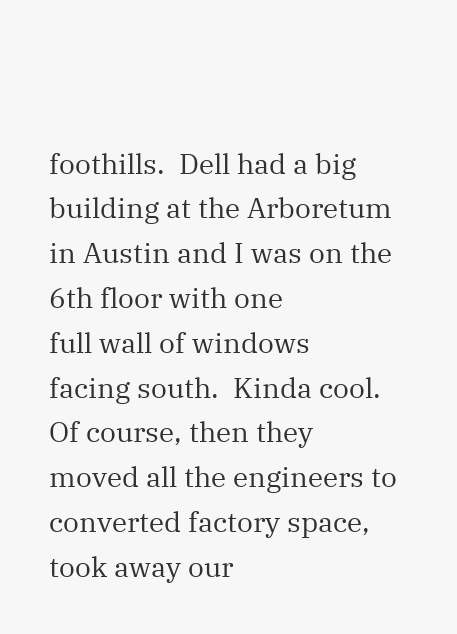foothills.  Dell had a big
building at the Arboretum in Austin and I was on the 6th floor with one
full wall of windows facing south.  Kinda cool.  Of course, then they
moved all the engineers to converted factory space, took away our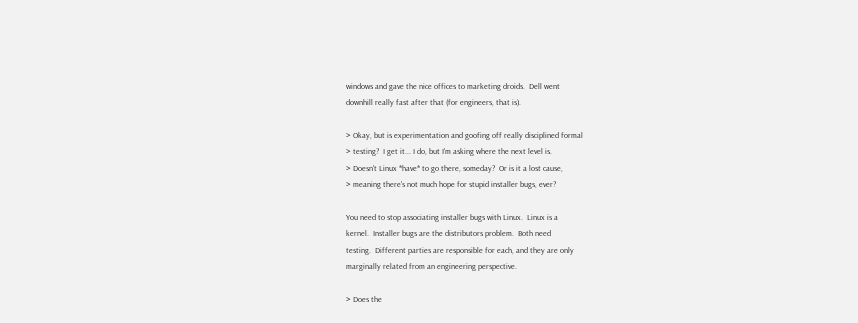windows and gave the nice offices to marketing droids.  Dell went
downhill really fast after that (for engineers, that is).

> Okay, but is experimentation and goofing off really disciplined formal
> testing?  I get it... I do, but I'm asking where the next level is.
> Doesn't Linux *have* to go there, someday?  Or is it a lost cause,
> meaning there's not much hope for stupid installer bugs, ever?

You need to stop associating installer bugs with Linux.  Linux is a
kernel.  Installer bugs are the distributors problem.  Both need
testing.  Different parties are responsible for each, and they are only
marginally related from an engineering perspective.

> Does the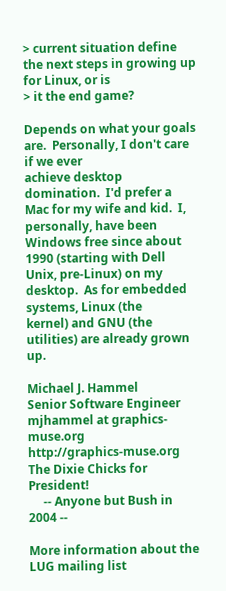> current situation define the next steps in growing up for Linux, or is
> it the end game?

Depends on what your goals are.  Personally, I don't care if we ever
achieve desktop domination.  I'd prefer a Mac for my wife and kid.  I,
personally, have been Windows free since about 1990 (starting with Dell
Unix, pre-Linux) on my desktop.  As for embedded systems, Linux (the
kernel) and GNU (the utilities) are already grown up.

Michael J. Hammel                                    Senior Software Engineer
mjhammel at graphics-muse.org                           http://graphics-muse.org
The Dixie Chicks for President!
     -- Anyone but Bush in 2004 --

More information about the LUG mailing list